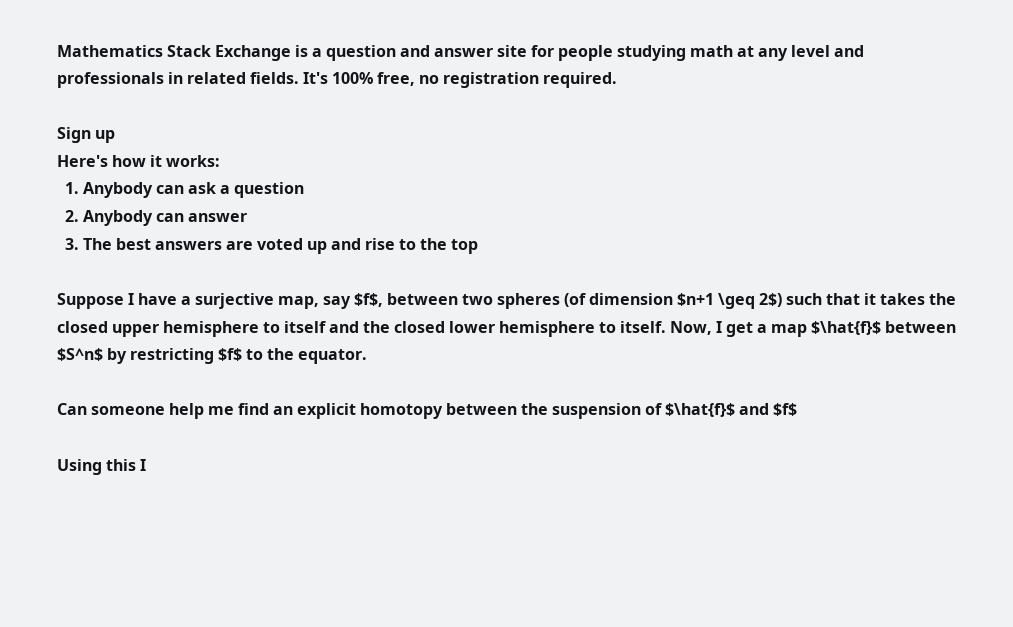Mathematics Stack Exchange is a question and answer site for people studying math at any level and professionals in related fields. It's 100% free, no registration required.

Sign up
Here's how it works:
  1. Anybody can ask a question
  2. Anybody can answer
  3. The best answers are voted up and rise to the top

Suppose I have a surjective map, say $f$, between two spheres (of dimension $n+1 \geq 2$) such that it takes the closed upper hemisphere to itself and the closed lower hemisphere to itself. Now, I get a map $\hat{f}$ between $S^n$ by restricting $f$ to the equator.

Can someone help me find an explicit homotopy between the suspension of $\hat{f}$ and $f$

Using this I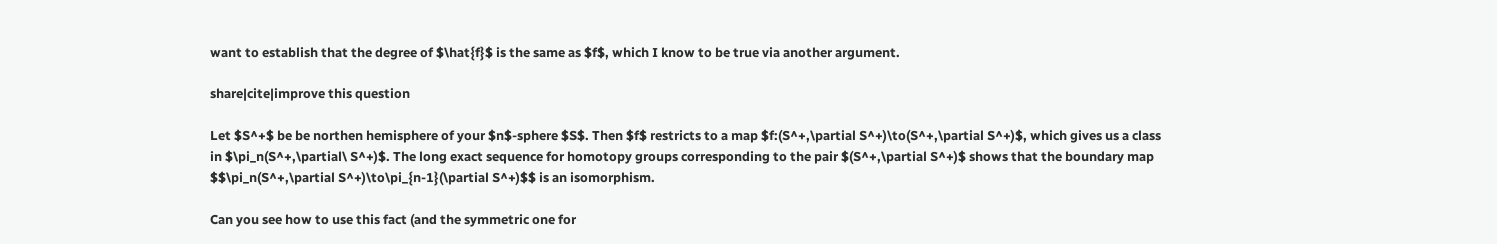want to establish that the degree of $\hat{f}$ is the same as $f$, which I know to be true via another argument.

share|cite|improve this question

Let $S^+$ be be northen hemisphere of your $n$-sphere $S$. Then $f$ restricts to a map $f:(S^+,\partial S^+)\to(S^+,\partial S^+)$, which gives us a class in $\pi_n(S^+,\partial\ S^+)$. The long exact sequence for homotopy groups corresponding to the pair $(S^+,\partial S^+)$ shows that the boundary map $$\pi_n(S^+,\partial S^+)\to\pi_{n-1}(\partial S^+)$$ is an isomorphism.

Can you see how to use this fact (and the symmetric one for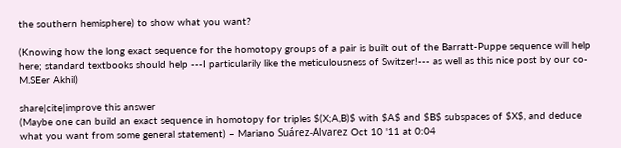the southern hemisphere) to show what you want?

(Knowing how the long exact sequence for the homotopy groups of a pair is built out of the Barratt-Puppe sequence will help here; standard textbooks should help ---I particularily like the meticulousness of Switzer!--- as well as this nice post by our co-M.SEer Akhil)

share|cite|improve this answer
(Maybe one can build an exact sequence in homotopy for triples $(X;A,B)$ with $A$ and $B$ subspaces of $X$, and deduce what you want from some general statement) – Mariano Suárez-Alvarez Oct 10 '11 at 0:04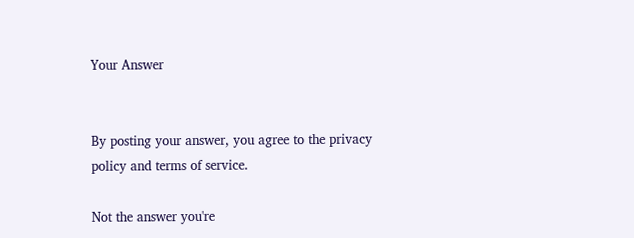Your Answer


By posting your answer, you agree to the privacy policy and terms of service.

Not the answer you're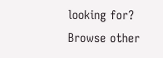looking for? Browse other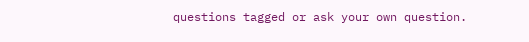questions tagged or ask your own question.